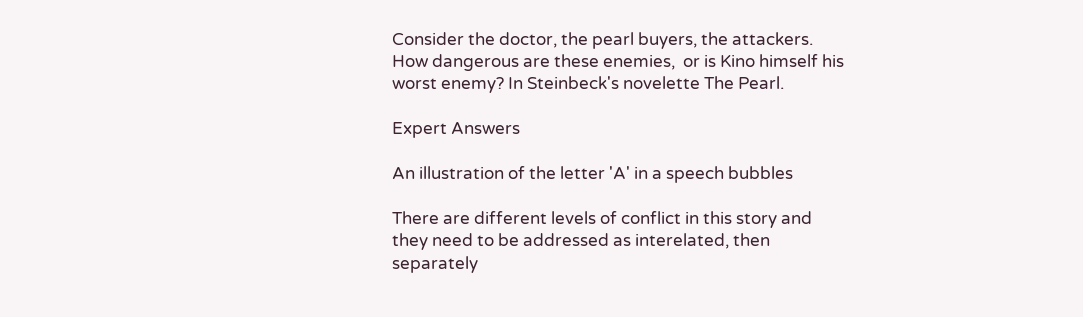Consider the doctor, the pearl buyers, the attackers. How dangerous are these enemies,  or is Kino himself his worst enemy? In Steinbeck's novelette The Pearl.

Expert Answers

An illustration of the letter 'A' in a speech bubbles

There are different levels of conflict in this story and they need to be addressed as interelated, then separately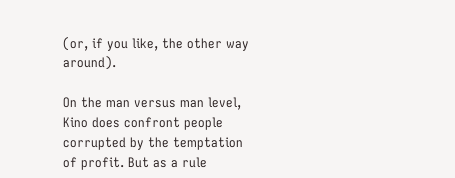(or, if you like, the other way around).

On the man versus man level, Kino does confront people corrupted by the temptation of profit. But as a rule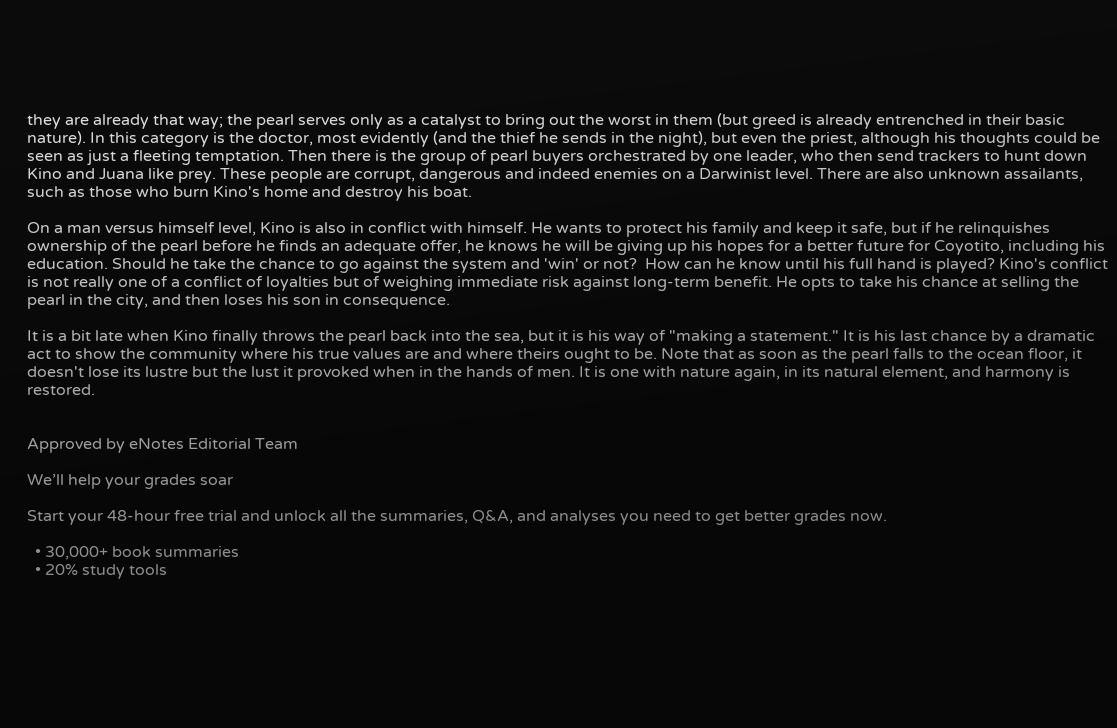they are already that way; the pearl serves only as a catalyst to bring out the worst in them (but greed is already entrenched in their basic nature). In this category is the doctor, most evidently (and the thief he sends in the night), but even the priest, although his thoughts could be seen as just a fleeting temptation. Then there is the group of pearl buyers orchestrated by one leader, who then send trackers to hunt down Kino and Juana like prey. These people are corrupt, dangerous and indeed enemies on a Darwinist level. There are also unknown assailants, such as those who burn Kino's home and destroy his boat.

On a man versus himself level, Kino is also in conflict with himself. He wants to protect his family and keep it safe, but if he relinquishes ownership of the pearl before he finds an adequate offer, he knows he will be giving up his hopes for a better future for Coyotito, including his education. Should he take the chance to go against the system and 'win' or not?  How can he know until his full hand is played? Kino's conflict is not really one of a conflict of loyalties but of weighing immediate risk against long-term benefit. He opts to take his chance at selling the pearl in the city, and then loses his son in consequence.

It is a bit late when Kino finally throws the pearl back into the sea, but it is his way of "making a statement." It is his last chance by a dramatic act to show the community where his true values are and where theirs ought to be. Note that as soon as the pearl falls to the ocean floor, it doesn't lose its lustre but the lust it provoked when in the hands of men. It is one with nature again, in its natural element, and harmony is restored.


Approved by eNotes Editorial Team

We’ll help your grades soar

Start your 48-hour free trial and unlock all the summaries, Q&A, and analyses you need to get better grades now.

  • 30,000+ book summaries
  • 20% study tools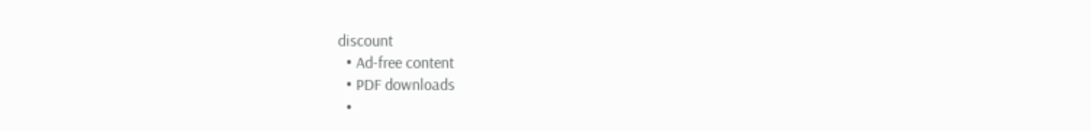discount
  • Ad-free content
  • PDF downloads
  •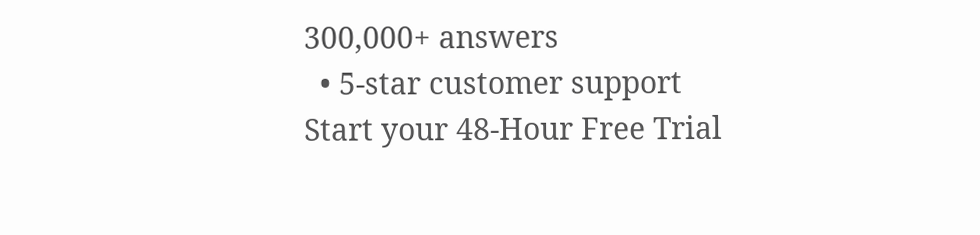300,000+ answers
  • 5-star customer support
Start your 48-Hour Free Trial